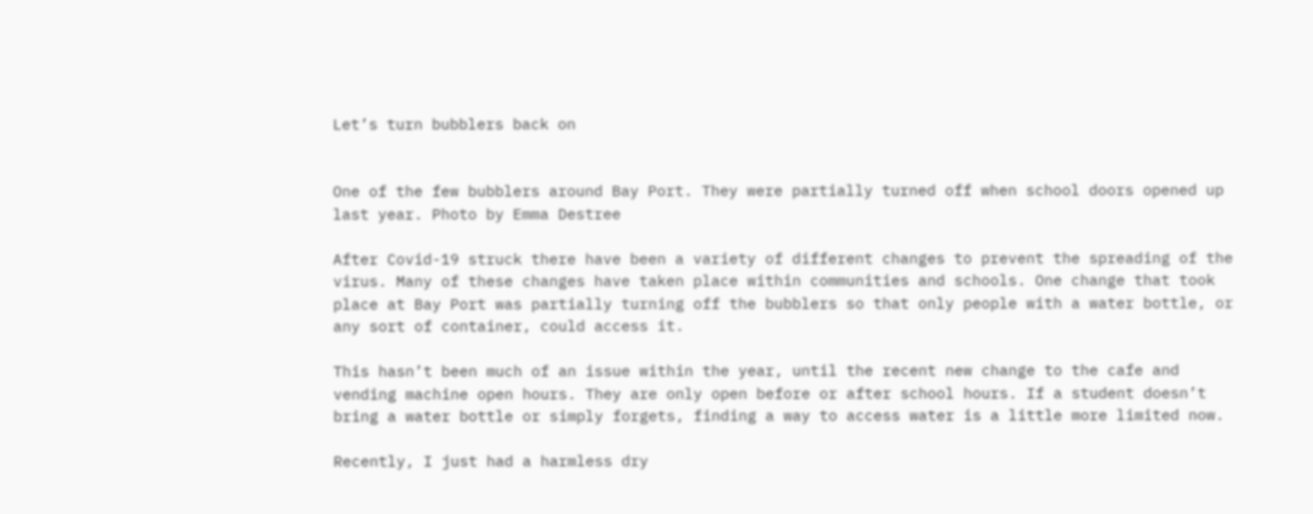Let’s turn bubblers back on


One of the few bubblers around Bay Port. They were partially turned off when school doors opened up last year. Photo by Emma Destree

After Covid-19 struck there have been a variety of different changes to prevent the spreading of the virus. Many of these changes have taken place within communities and schools. One change that took place at Bay Port was partially turning off the bubblers so that only people with a water bottle, or any sort of container, could access it.

This hasn’t been much of an issue within the year, until the recent new change to the cafe and vending machine open hours. They are only open before or after school hours. If a student doesn’t bring a water bottle or simply forgets, finding a way to access water is a little more limited now.

Recently, I just had a harmless dry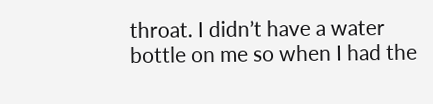throat. I didn’t have a water bottle on me so when I had the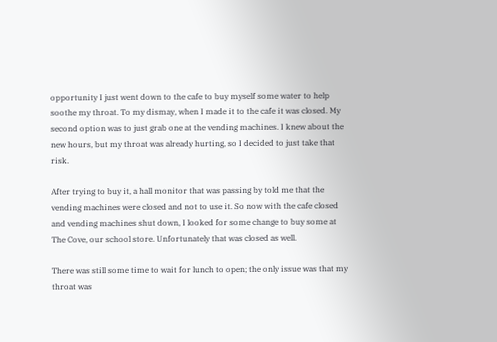opportunity I just went down to the cafe to buy myself some water to help soothe my throat. To my dismay, when I made it to the cafe it was closed. My second option was to just grab one at the vending machines. I knew about the new hours, but my throat was already hurting, so I decided to just take that risk.

After trying to buy it, a hall monitor that was passing by told me that the vending machines were closed and not to use it. So now with the cafe closed and vending machines shut down, I looked for some change to buy some at The Cove, our school store. Unfortunately that was closed as well.

There was still some time to wait for lunch to open; the only issue was that my throat was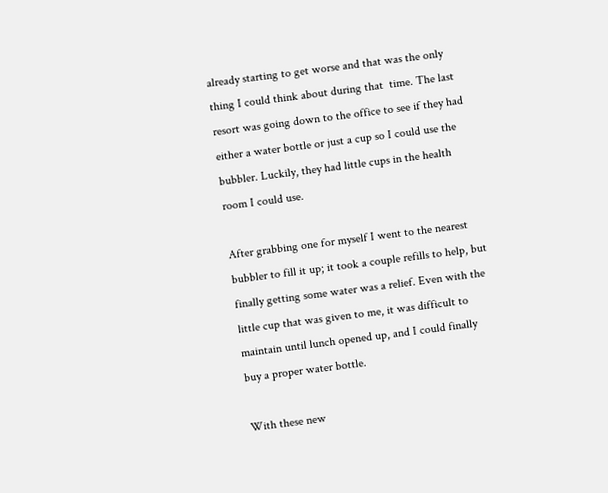already starting to get worse and that was the only thing I could think about during that  time. The last resort was going down to the office to see if they had either a water bottle or just a cup so I could use the bubbler. Luckily, they had little cups in the health room I could use.

After grabbing one for myself I went to the nearest bubbler to fill it up; it took a couple refills to help, but finally getting some water was a relief. Even with the little cup that was given to me, it was difficult to maintain until lunch opened up, and I could finally buy a proper water bottle.

With these new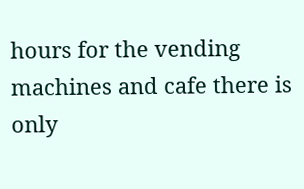hours for the vending machines and cafe there is only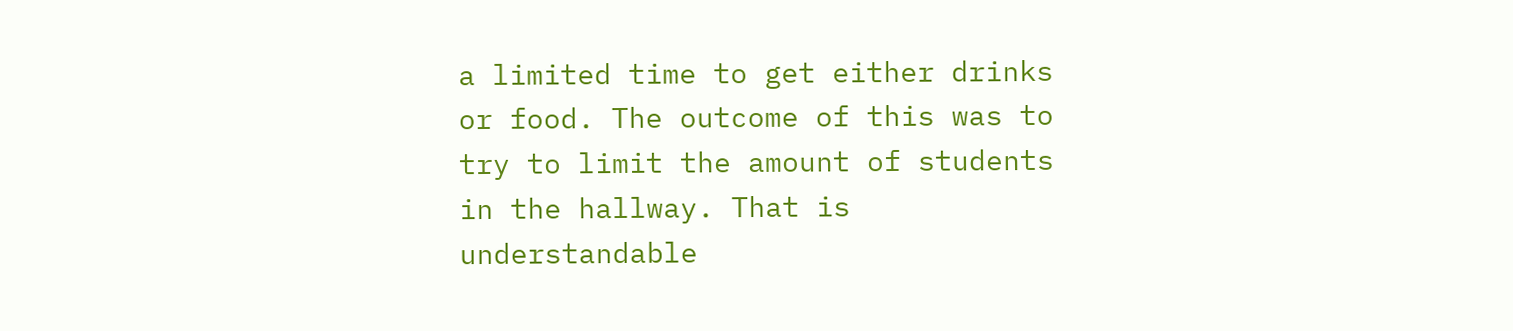a limited time to get either drinks or food. The outcome of this was to try to limit the amount of students in the hallway. That is understandable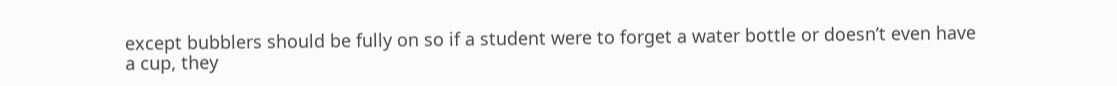except bubblers should be fully on so if a student were to forget a water bottle or doesn’t even have a cup, they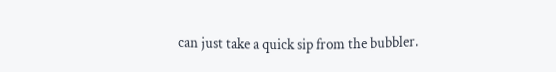can just take a quick sip from the bubbler.